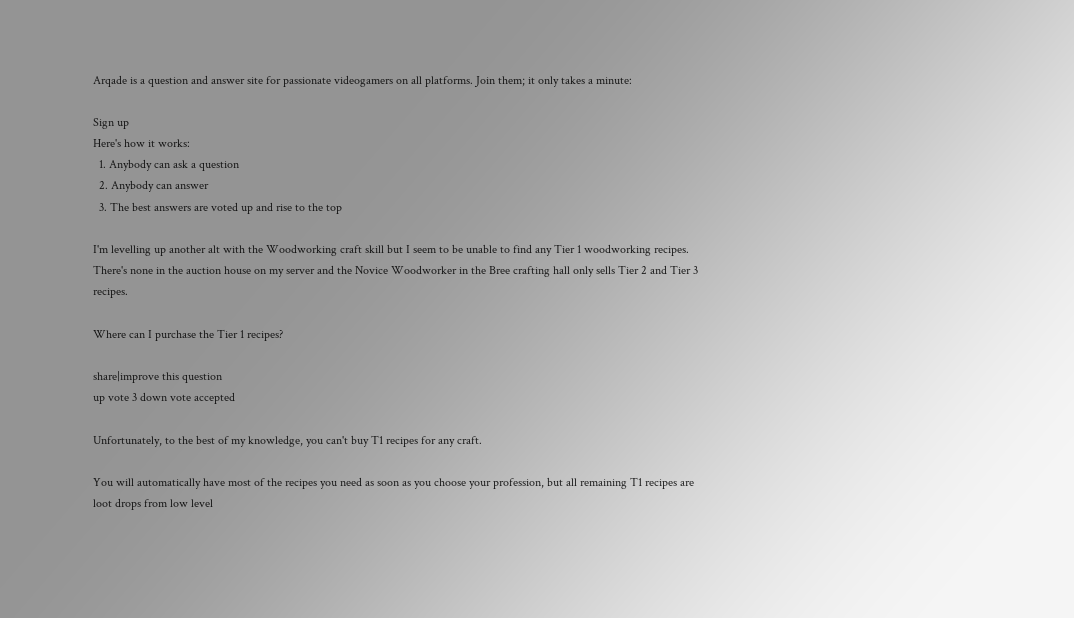Arqade is a question and answer site for passionate videogamers on all platforms. Join them; it only takes a minute:

Sign up
Here's how it works:
  1. Anybody can ask a question
  2. Anybody can answer
  3. The best answers are voted up and rise to the top

I'm levelling up another alt with the Woodworking craft skill but I seem to be unable to find any Tier 1 woodworking recipes. There's none in the auction house on my server and the Novice Woodworker in the Bree crafting hall only sells Tier 2 and Tier 3 recipes.

Where can I purchase the Tier 1 recipes?

share|improve this question
up vote 3 down vote accepted

Unfortunately, to the best of my knowledge, you can't buy T1 recipes for any craft.

You will automatically have most of the recipes you need as soon as you choose your profession, but all remaining T1 recipes are loot drops from low level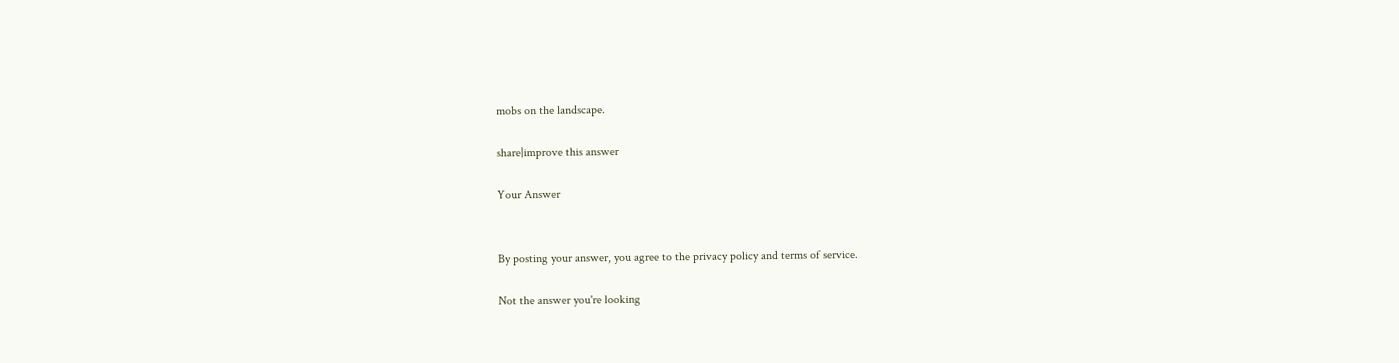mobs on the landscape.

share|improve this answer

Your Answer


By posting your answer, you agree to the privacy policy and terms of service.

Not the answer you're looking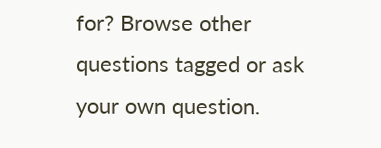for? Browse other questions tagged or ask your own question.